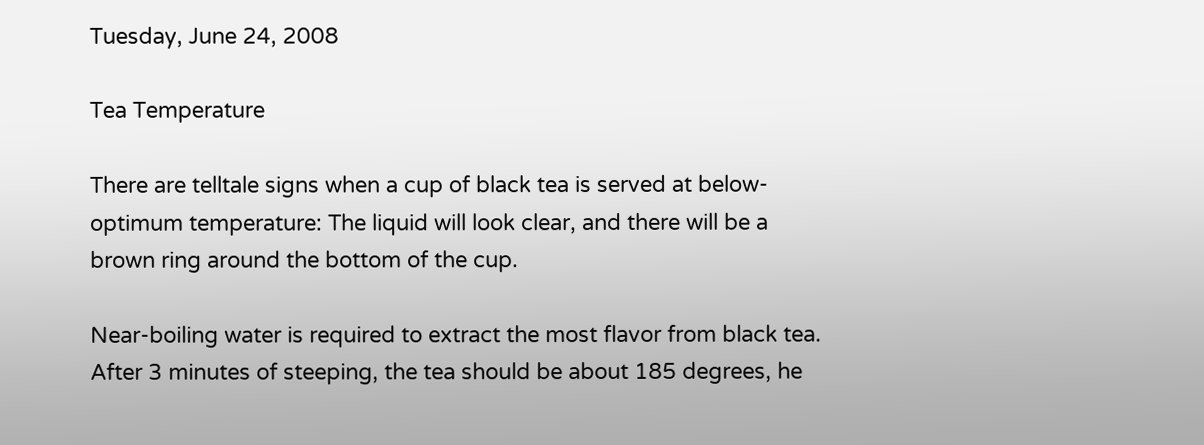Tuesday, June 24, 2008

Tea Temperature

There are telltale signs when a cup of black tea is served at below-optimum temperature: The liquid will look clear, and there will be a brown ring around the bottom of the cup.

Near-boiling water is required to extract the most flavor from black tea. After 3 minutes of steeping, the tea should be about 185 degrees, he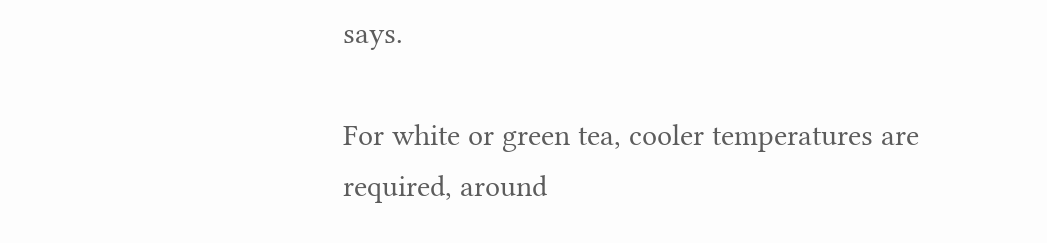says.

For white or green tea, cooler temperatures are required, around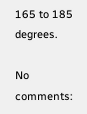165 to 185 degrees.

No comments: